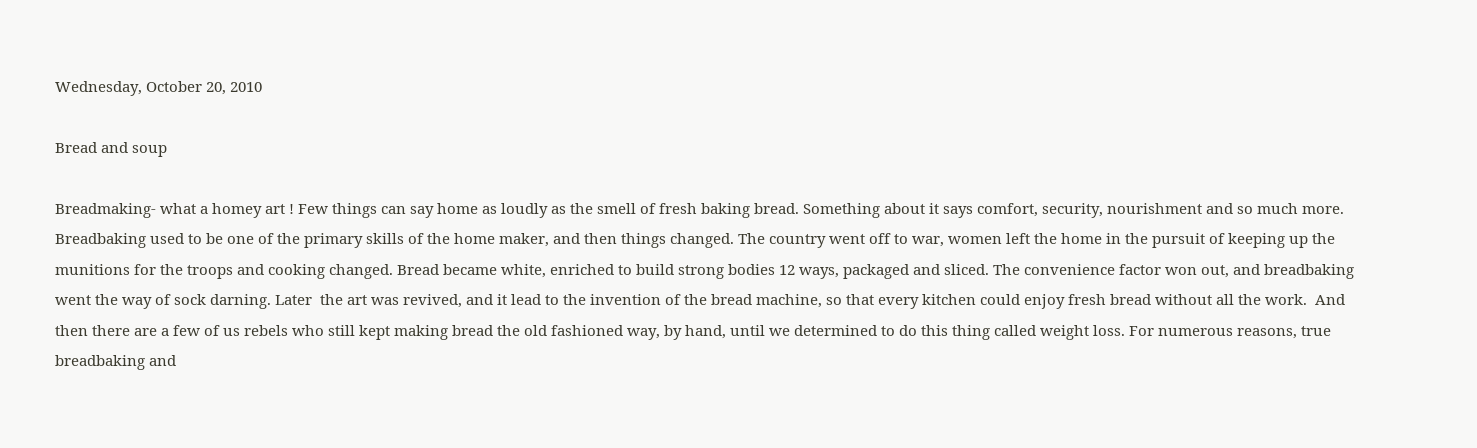Wednesday, October 20, 2010

Bread and soup

Breadmaking- what a homey art ! Few things can say home as loudly as the smell of fresh baking bread. Something about it says comfort, security, nourishment and so much more. Breadbaking used to be one of the primary skills of the home maker, and then things changed. The country went off to war, women left the home in the pursuit of keeping up the munitions for the troops and cooking changed. Bread became white, enriched to build strong bodies 12 ways, packaged and sliced. The convenience factor won out, and breadbaking went the way of sock darning. Later  the art was revived, and it lead to the invention of the bread machine, so that every kitchen could enjoy fresh bread without all the work.  And then there are a few of us rebels who still kept making bread the old fashioned way, by hand, until we determined to do this thing called weight loss. For numerous reasons, true breadbaking and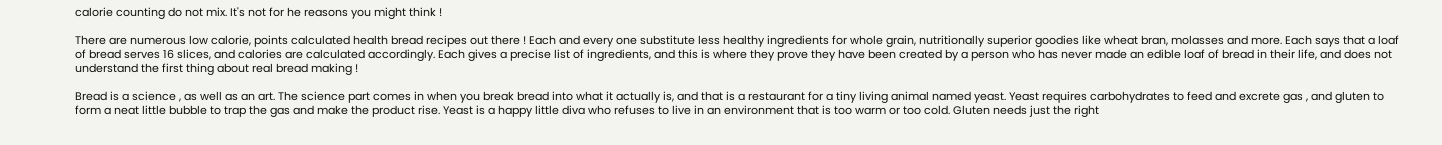calorie counting do not mix. It's not for he reasons you might think !

There are numerous low calorie, points calculated health bread recipes out there ! Each and every one substitute less healthy ingredients for whole grain, nutritionally superior goodies like wheat bran, molasses and more. Each says that a loaf of bread serves 16 slices, and calories are calculated accordingly. Each gives a precise list of ingredients, and this is where they prove they have been created by a person who has never made an edible loaf of bread in their life, and does not understand the first thing about real bread making !

Bread is a science , as well as an art. The science part comes in when you break bread into what it actually is, and that is a restaurant for a tiny living animal named yeast. Yeast requires carbohydrates to feed and excrete gas , and gluten to form a neat little bubble to trap the gas and make the product rise. Yeast is a happy little diva who refuses to live in an environment that is too warm or too cold. Gluten needs just the right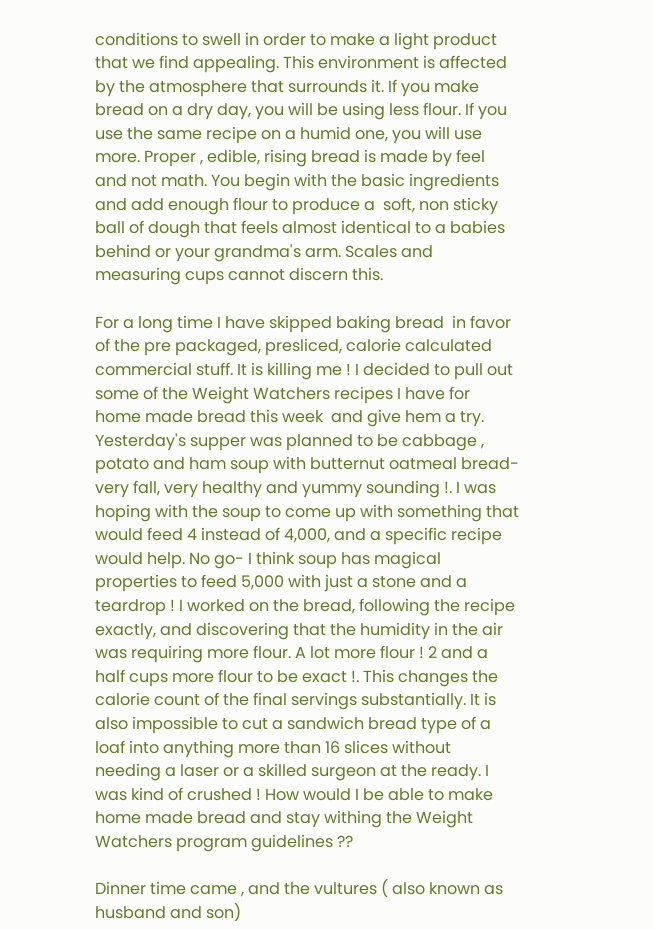conditions to swell in order to make a light product that we find appealing. This environment is affected by the atmosphere that surrounds it. If you make bread on a dry day, you will be using less flour. If you use the same recipe on a humid one, you will use more. Proper , edible, rising bread is made by feel and not math. You begin with the basic ingredients and add enough flour to produce a  soft, non sticky ball of dough that feels almost identical to a babies behind or your grandma's arm. Scales and measuring cups cannot discern this.

For a long time I have skipped baking bread  in favor of the pre packaged, presliced, calorie calculated commercial stuff. It is killing me ! I decided to pull out some of the Weight Watchers recipes I have for home made bread this week  and give hem a try. Yesterday's supper was planned to be cabbage , potato and ham soup with butternut oatmeal bread- very fall, very healthy and yummy sounding !. I was hoping with the soup to come up with something that would feed 4 instead of 4,000, and a specific recipe would help. No go- I think soup has magical properties to feed 5,000 with just a stone and a teardrop ! I worked on the bread, following the recipe exactly, and discovering that the humidity in the air was requiring more flour. A lot more flour ! 2 and a half cups more flour to be exact !. This changes the calorie count of the final servings substantially. It is also impossible to cut a sandwich bread type of a loaf into anything more than 16 slices without needing a laser or a skilled surgeon at the ready. I was kind of crushed ! How would I be able to make home made bread and stay withing the Weight Watchers program guidelines ??

Dinner time came , and the vultures ( also known as husband and son)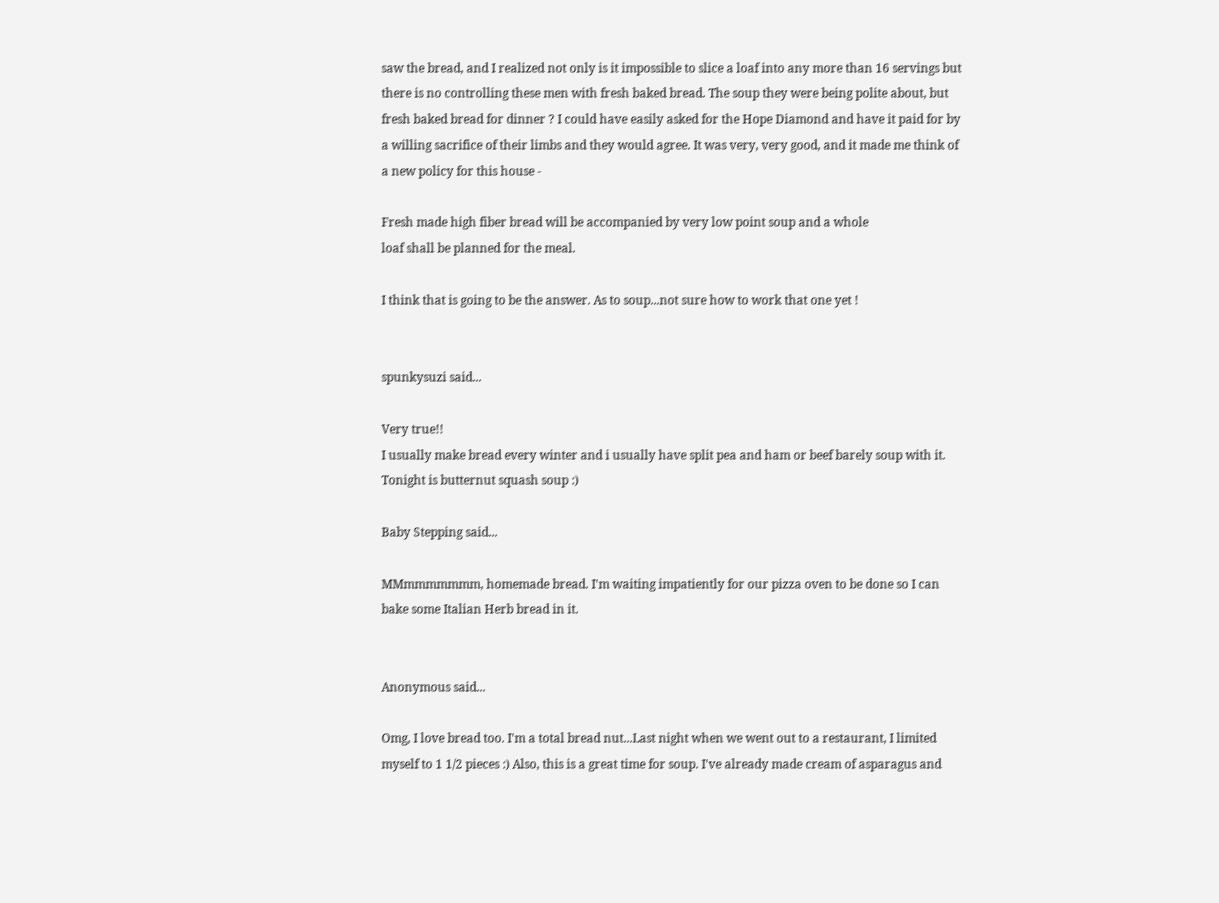saw the bread, and I realized not only is it impossible to slice a loaf into any more than 16 servings but there is no controlling these men with fresh baked bread. The soup they were being polite about, but fresh baked bread for dinner ? I could have easily asked for the Hope Diamond and have it paid for by a willing sacrifice of their limbs and they would agree. It was very, very good, and it made me think of a new policy for this house -

Fresh made high fiber bread will be accompanied by very low point soup and a whole
loaf shall be planned for the meal.

I think that is going to be the answer. As to soup...not sure how to work that one yet !


spunkysuzi said...

Very true!!
I usually make bread every winter and i usually have split pea and ham or beef barely soup with it. Tonight is butternut squash soup :)

Baby Stepping said...

MMmmmmmmm, homemade bread. I'm waiting impatiently for our pizza oven to be done so I can bake some Italian Herb bread in it.


Anonymous said...

Omg, I love bread too. I'm a total bread nut...Last night when we went out to a restaurant, I limited myself to 1 1/2 pieces :) Also, this is a great time for soup. I've already made cream of asparagus and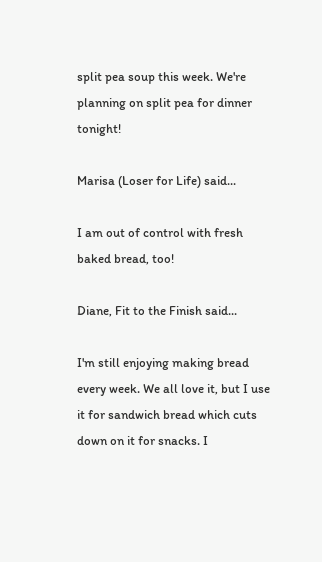split pea soup this week. We're planning on split pea for dinner tonight!

Marisa (Loser for Life) said...

I am out of control with fresh baked bread, too!

Diane, Fit to the Finish said...

I'm still enjoying making bread every week. We all love it, but I use it for sandwich bread which cuts down on it for snacks. I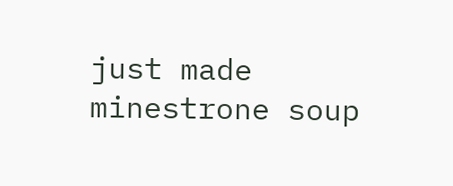just made minestrone soup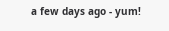a few days ago - yum!